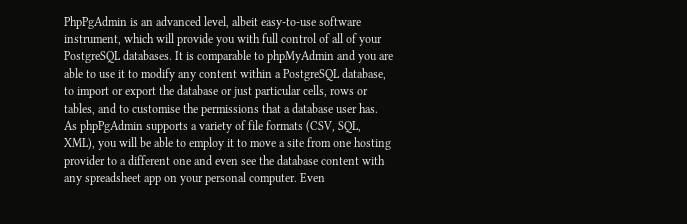PhpPgAdmin is an advanced level, albeit easy-to-use software instrument, which will provide you with full control of all of your PostgreSQL databases. It is comparable to phpMyAdmin and you are able to use it to modify any content within a PostgreSQL database, to import or export the database or just particular cells, rows or tables, and to customise the permissions that a database user has. As phpPgAdmin supports a variety of file formats (CSV, SQL, XML), you will be able to employ it to move a site from one hosting provider to a different one and even see the database content with any spreadsheet app on your personal computer. Even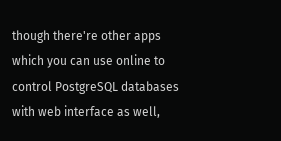though there're other apps which you can use online to control PostgreSQL databases with web interface as well,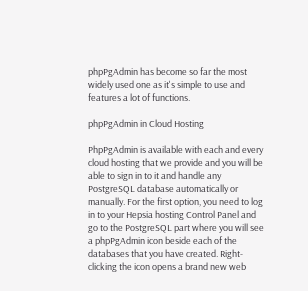phpPgAdmin has become so far the most widely used one as it's simple to use and features a lot of functions.

phpPgAdmin in Cloud Hosting

PhpPgAdmin is available with each and every cloud hosting that we provide and you will be able to sign in to it and handle any PostgreSQL database automatically or manually. For the first option, you need to log in to your Hepsia hosting Control Panel and go to the PostgreSQL part where you will see a phpPgAdmin icon beside each of the databases that you have created. Right-clicking the icon opens a brand new web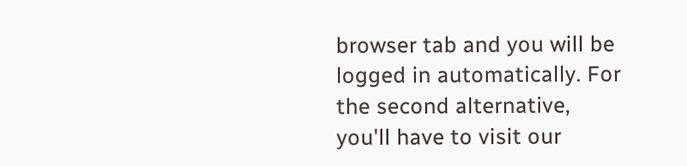browser tab and you will be logged in automatically. For the second alternative, you'll have to visit our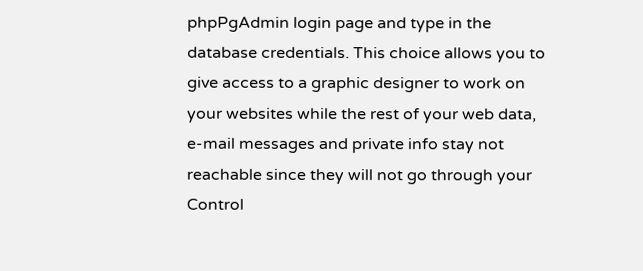phpPgAdmin login page and type in the database credentials. This choice allows you to give access to a graphic designer to work on your websites while the rest of your web data, e-mail messages and private info stay not reachable since they will not go through your Control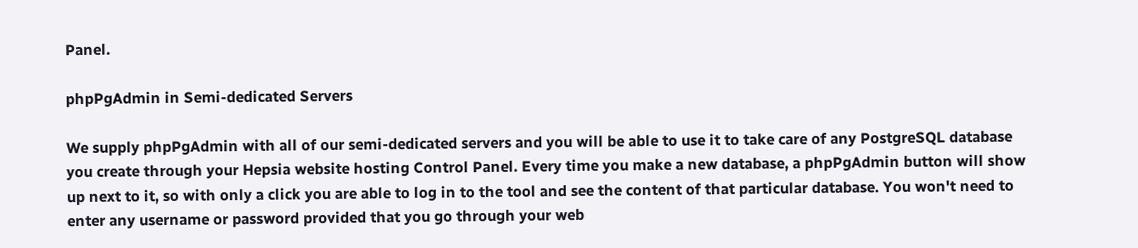Panel.

phpPgAdmin in Semi-dedicated Servers

We supply phpPgAdmin with all of our semi-dedicated servers and you will be able to use it to take care of any PostgreSQL database you create through your Hepsia website hosting Control Panel. Every time you make a new database, a phpPgAdmin button will show up next to it, so with only a click you are able to log in to the tool and see the content of that particular database. You won't need to enter any username or password provided that you go through your web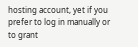hosting account, yet if you prefer to log in manually or to grant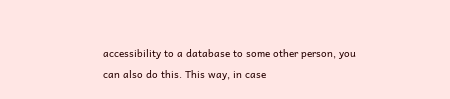accessibility to a database to some other person, you can also do this. This way, in case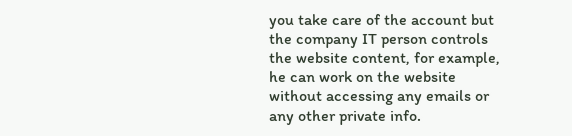you take care of the account but the company IT person controls the website content, for example, he can work on the website without accessing any emails or any other private info.